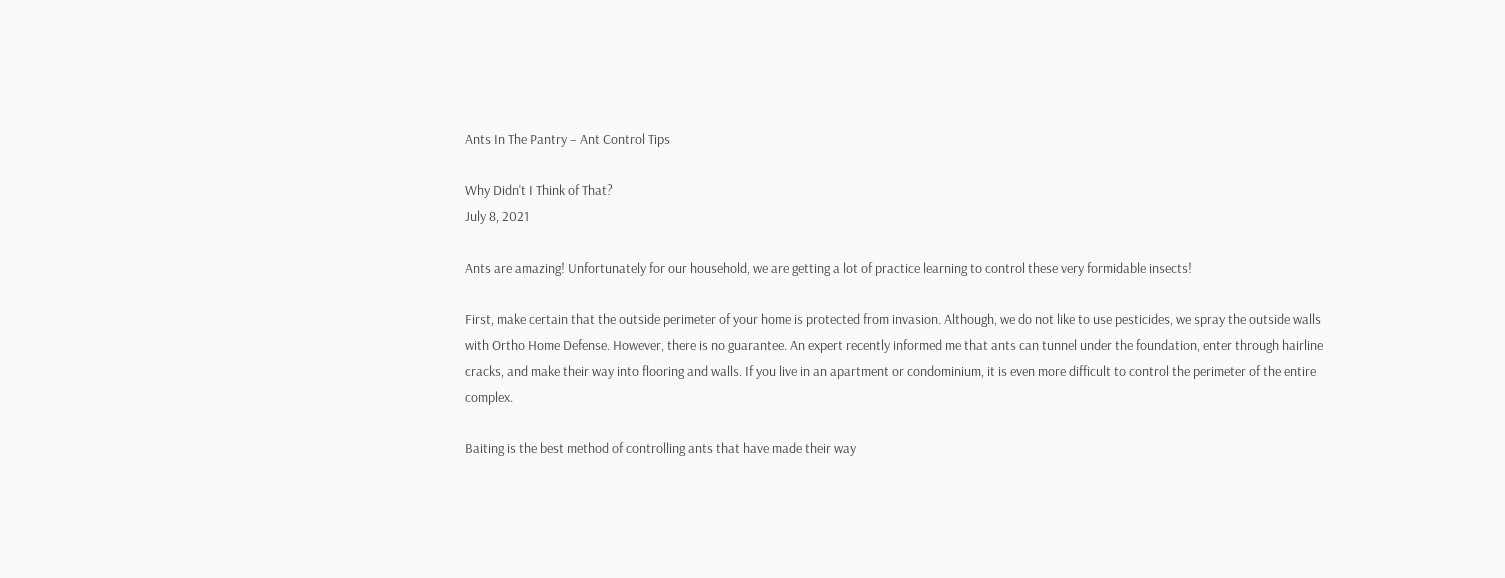Ants In The Pantry – Ant Control Tips

Why Didn't I Think of That?
July 8, 2021

Ants are amazing! Unfortunately for our household, we are getting a lot of practice learning to control these very formidable insects!

First, make certain that the outside perimeter of your home is protected from invasion. Although, we do not like to use pesticides, we spray the outside walls with Ortho Home Defense. However, there is no guarantee. An expert recently informed me that ants can tunnel under the foundation, enter through hairline cracks, and make their way into flooring and walls. If you live in an apartment or condominium, it is even more difficult to control the perimeter of the entire complex.

Baiting is the best method of controlling ants that have made their way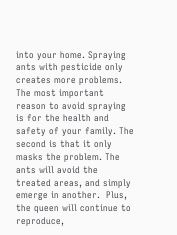into your home. Spraying ants with pesticide only creates more problems. The most important reason to avoid spraying is for the health and safety of your family. The second is that it only masks the problem. The ants will avoid the treated areas, and simply emerge in another.  Plus, the queen will continue to reproduce,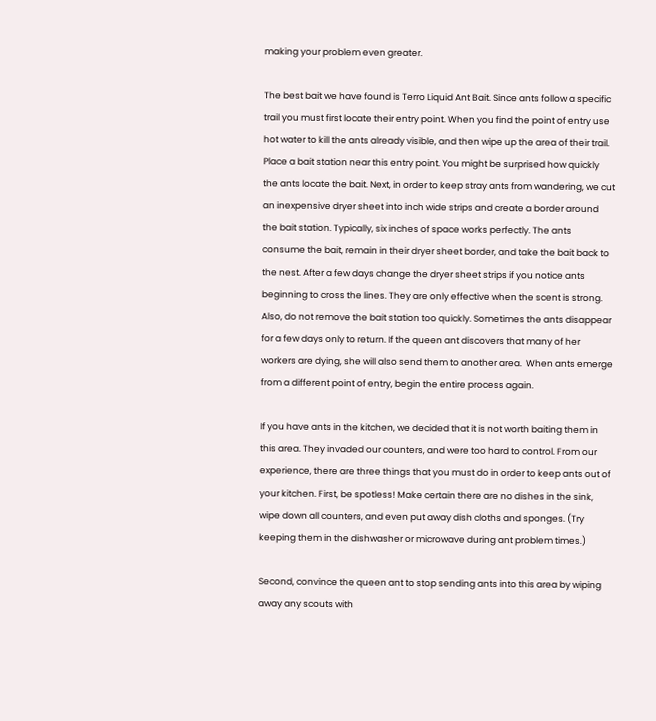making your problem even greater.

The best bait we have found is Terro Liquid Ant Bait. Since ants follow a specific trail you must first locate their entry point. When you find the point of entry use hot water to kill the ants already visible, and then wipe up the area of their trail. Place a bait station near this entry point. You might be surprised how quickly the ants locate the bait. Next, in order to keep stray ants from wandering, we cut an inexpensive dryer sheet into inch wide strips and create a border around the bait station. Typically, six inches of space works perfectly. The ants consume the bait, remain in their dryer sheet border, and take the bait back to the nest. After a few days change the dryer sheet strips if you notice ants beginning to cross the lines. They are only effective when the scent is strong. Also, do not remove the bait station too quickly. Sometimes the ants disappear for a few days only to return. If the queen ant discovers that many of her workers are dying, she will also send them to another area.  When ants emerge from a different point of entry, begin the entire process again.

If you have ants in the kitchen, we decided that it is not worth baiting them in this area. They invaded our counters, and were too hard to control. From our experience, there are three things that you must do in order to keep ants out of your kitchen. First, be spotless! Make certain there are no dishes in the sink, wipe down all counters, and even put away dish cloths and sponges. (Try keeping them in the dishwasher or microwave during ant problem times.)

Second, convince the queen ant to stop sending ants into this area by wiping away any scouts with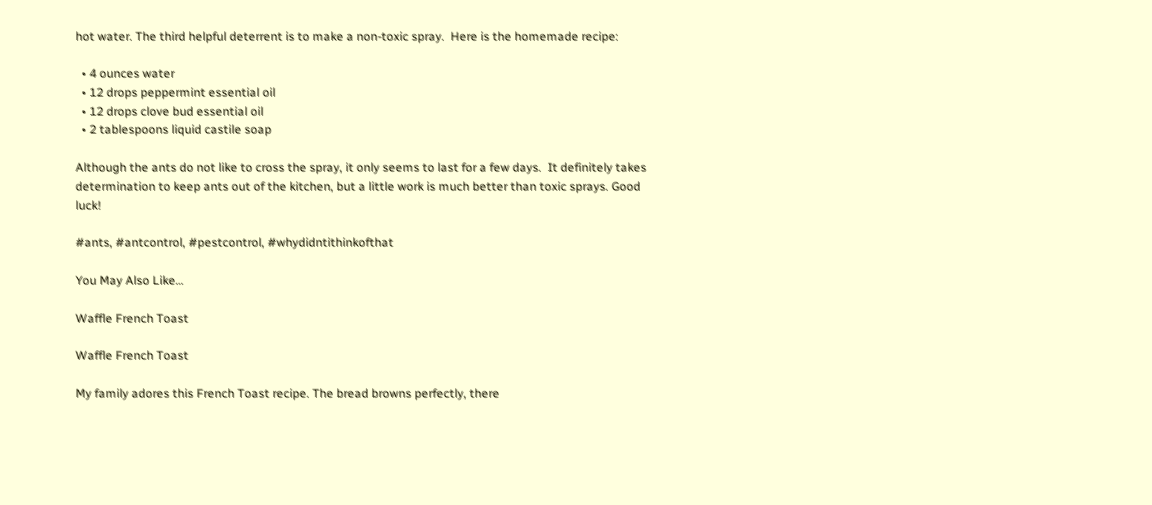hot water. The third helpful deterrent is to make a non-toxic spray.  Here is the homemade recipe:

  • 4 ounces water
  • 12 drops peppermint essential oil
  • 12 drops clove bud essential oil
  • 2 tablespoons liquid castile soap

Although the ants do not like to cross the spray, it only seems to last for a few days.  It definitely takes determination to keep ants out of the kitchen, but a little work is much better than toxic sprays. Good luck!

#ants, #antcontrol, #pestcontrol, #whydidntithinkofthat

You May Also Like…

Waffle French Toast

Waffle French Toast

My family adores this French Toast recipe. The bread browns perfectly, there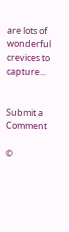are lots of wonderful crevices to capture...


Submit a Comment

©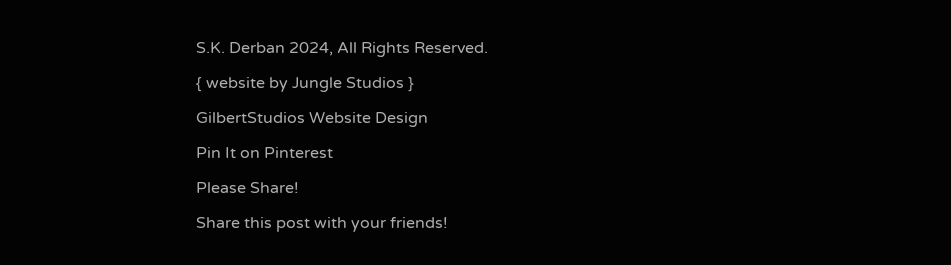S.K. Derban 2024, All Rights Reserved.

{ website by Jungle Studios }

GilbertStudios Website Design

Pin It on Pinterest

Please Share!

Share this post with your friends!